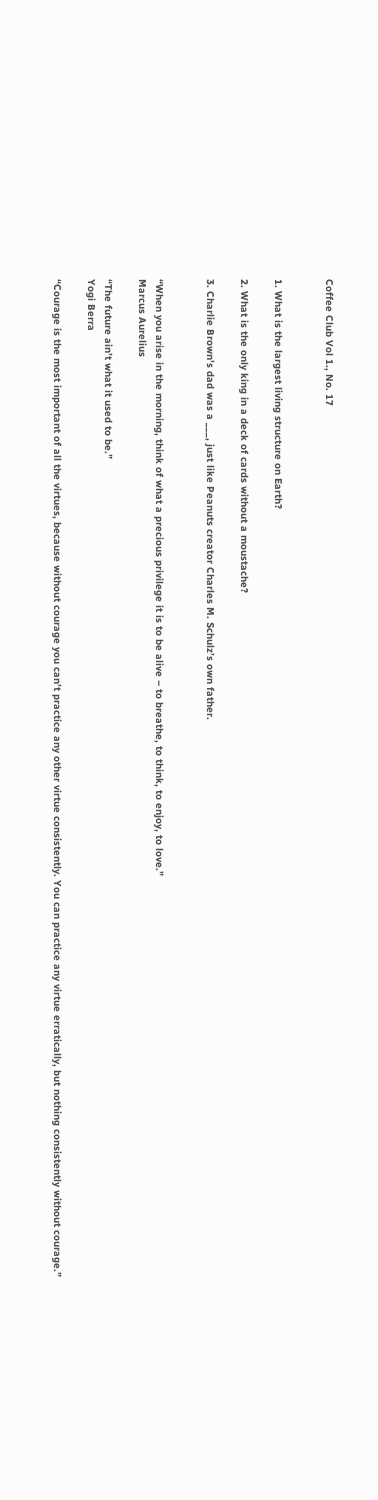Coffee Club Vol 1., No. 17


1. What is the largest living structure on Earth?

2. What is the only king in a deck of cards without a moustache?

3. Charlie Brown’s dad was a ___, just like Peanuts creator Charles M. Schulz’s own father.


“When you arise in the morning, think of what a precious privilege it is to be alive – to breathe, to think, to enjoy, to love.”
Marcus Aurelius

“The future ain’t what it used to be.”
Yogi Berra

“Courage is the most important of all the virtues, because without courage you can’t practice any other virtue consistently. You can practice any virtue erratically, but nothing consistently without courage.”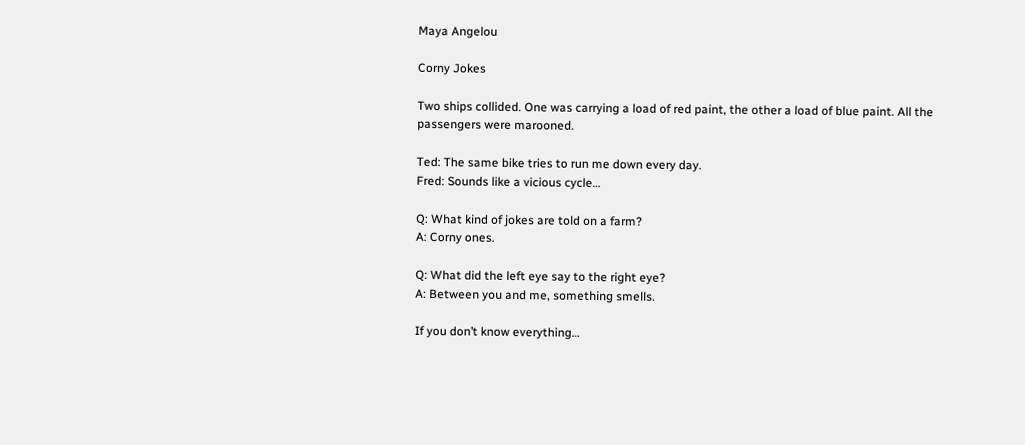Maya Angelou

Corny Jokes

Two ships collided. One was carrying a load of red paint, the other a load of blue paint. All the passengers were marooned.

Ted: The same bike tries to run me down every day.
Fred: Sounds like a vicious cycle…

Q: What kind of jokes are told on a farm?
A: Corny ones.

Q: What did the left eye say to the right eye?
A: Between you and me, something smells.

If you don’t know everything…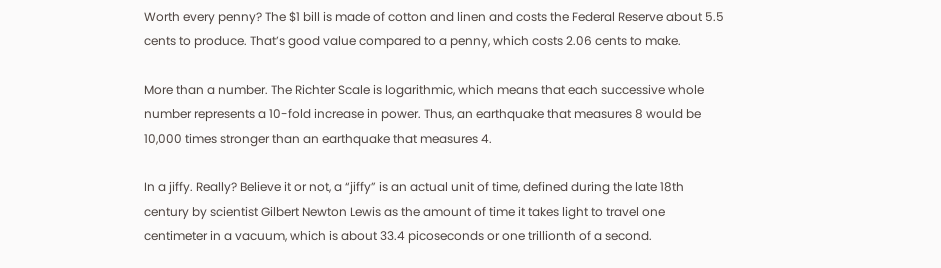Worth every penny? The $1 bill is made of cotton and linen and costs the Federal Reserve about 5.5 cents to produce. That’s good value compared to a penny, which costs 2.06 cents to make.

More than a number. The Richter Scale is logarithmic, which means that each successive whole number represents a 10-fold increase in power. Thus, an earthquake that measures 8 would be 10,000 times stronger than an earthquake that measures 4.

In a jiffy. Really? Believe it or not, a “jiffy” is an actual unit of time, defined during the late 18th century by scientist Gilbert Newton Lewis as the amount of time it takes light to travel one centimeter in a vacuum, which is about 33.4 picoseconds or one trillionth of a second.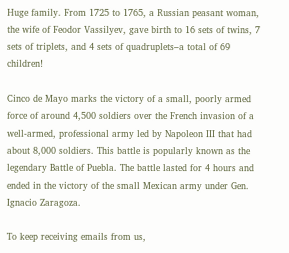Huge family. From 1725 to 1765, a Russian peasant woman, the wife of Feodor Vassilyev, gave birth to 16 sets of twins, 7 sets of triplets, and 4 sets of quadruplets–a total of 69 children!

Cinco de Mayo marks the victory of a small, poorly armed force of around 4,500 soldiers over the French invasion of a well-armed, professional army led by Napoleon III that had about 8,000 soldiers. This battle is popularly known as the legendary Battle of Puebla. The battle lasted for 4 hours and ended in the victory of the small Mexican army under Gen. Ignacio Zaragoza.

To keep receiving emails from us,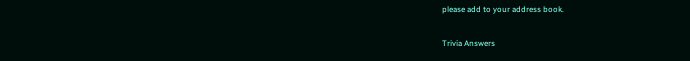please add to your address book.

Trivia Answers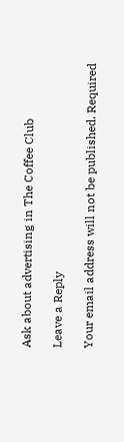Ask about advertising in The Coffee Club

Leave a Reply

Your email address will not be published. Required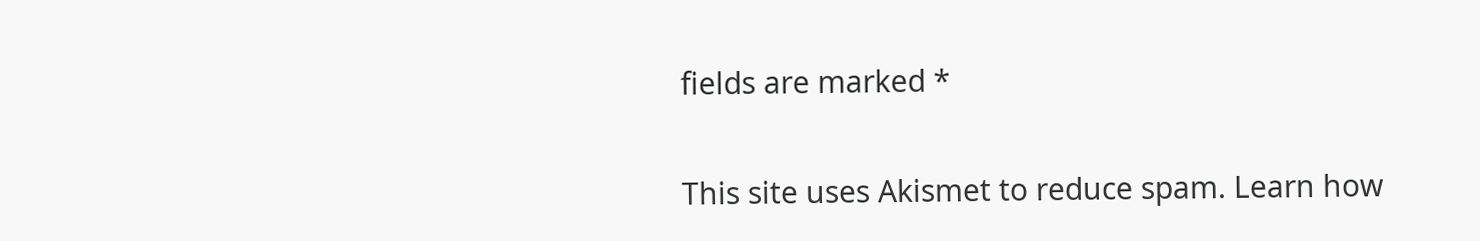fields are marked *

This site uses Akismet to reduce spam. Learn how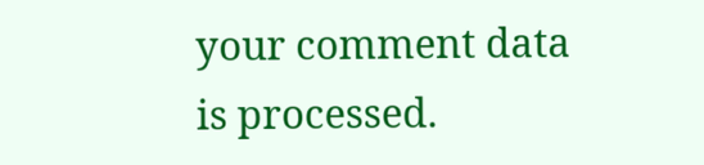your comment data is processed.